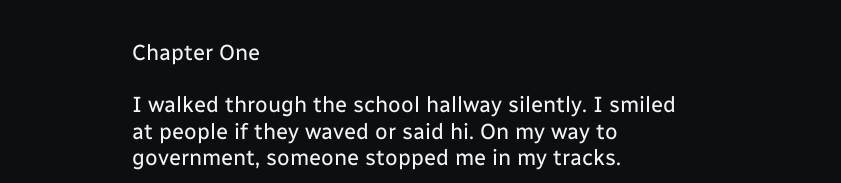Chapter One

I walked through the school hallway silently. I smiled at people if they waved or said hi. On my way to government, someone stopped me in my tracks.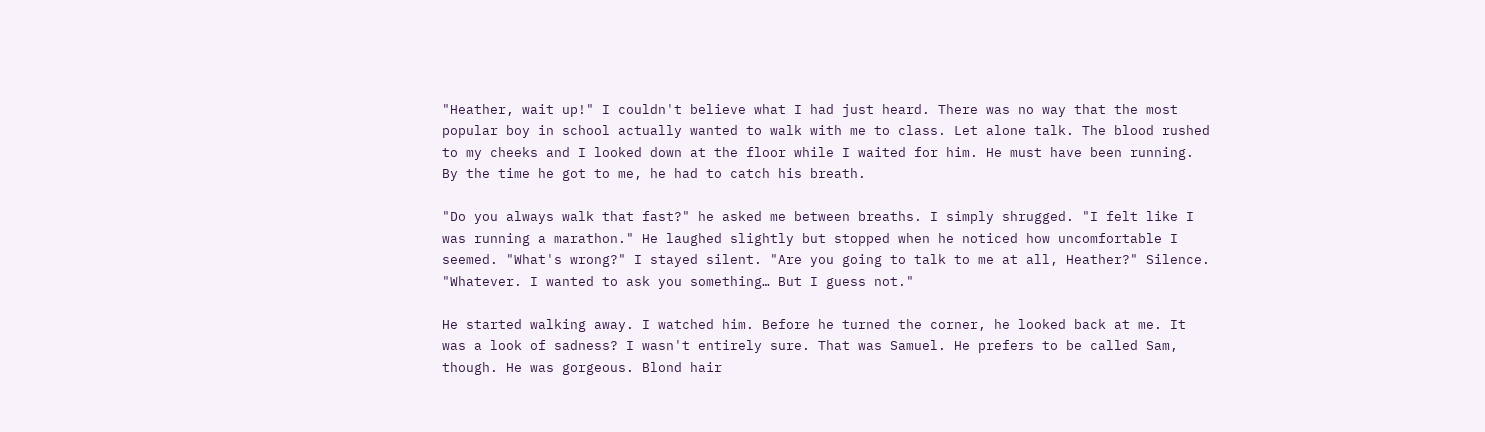"Heather, wait up!" I couldn't believe what I had just heard. There was no way that the most popular boy in school actually wanted to walk with me to class. Let alone talk. The blood rushed to my cheeks and I looked down at the floor while I waited for him. He must have been running. By the time he got to me, he had to catch his breath.

"Do you always walk that fast?" he asked me between breaths. I simply shrugged. "I felt like I was running a marathon." He laughed slightly but stopped when he noticed how uncomfortable I seemed. "What's wrong?" I stayed silent. "Are you going to talk to me at all, Heather?" Silence. "Whatever. I wanted to ask you something… But I guess not."

He started walking away. I watched him. Before he turned the corner, he looked back at me. It was a look of sadness? I wasn't entirely sure. That was Samuel. He prefers to be called Sam, though. He was gorgeous. Blond hair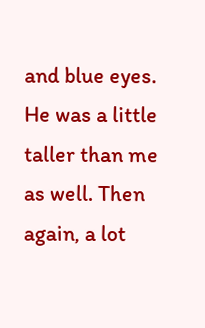and blue eyes. He was a little taller than me as well. Then again, a lot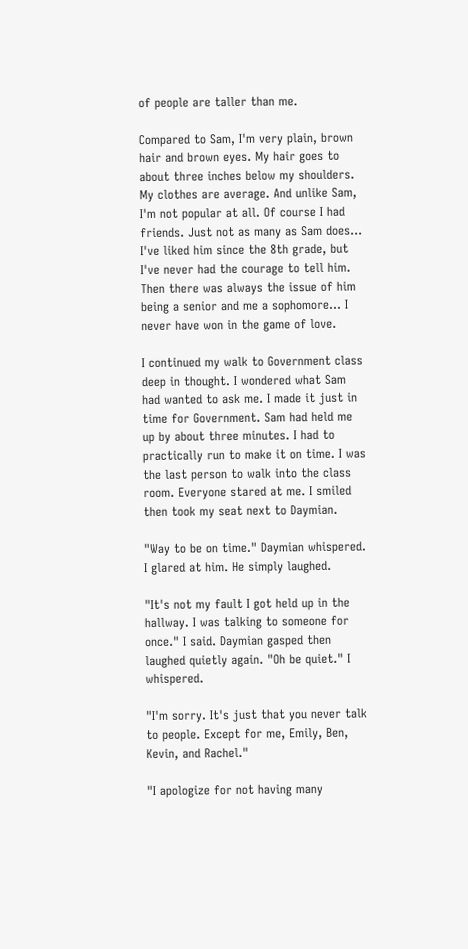of people are taller than me.

Compared to Sam, I'm very plain, brown hair and brown eyes. My hair goes to about three inches below my shoulders. My clothes are average. And unlike Sam, I'm not popular at all. Of course I had friends. Just not as many as Sam does… I've liked him since the 8th grade, but I've never had the courage to tell him. Then there was always the issue of him being a senior and me a sophomore… I never have won in the game of love.

I continued my walk to Government class deep in thought. I wondered what Sam had wanted to ask me. I made it just in time for Government. Sam had held me up by about three minutes. I had to practically run to make it on time. I was the last person to walk into the class room. Everyone stared at me. I smiled then took my seat next to Daymian.

"Way to be on time." Daymian whispered. I glared at him. He simply laughed.

"It's not my fault I got held up in the hallway. I was talking to someone for once." I said. Daymian gasped then laughed quietly again. "Oh be quiet." I whispered.

"I'm sorry. It's just that you never talk to people. Except for me, Emily, Ben, Kevin, and Rachel."

"I apologize for not having many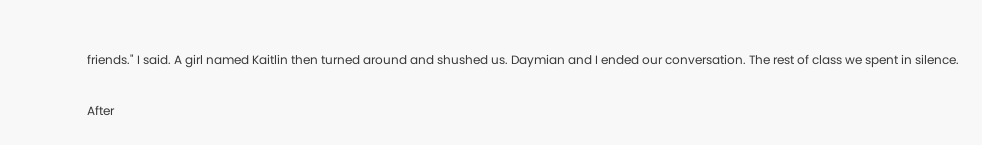friends." I said. A girl named Kaitlin then turned around and shushed us. Daymian and I ended our conversation. The rest of class we spent in silence.

After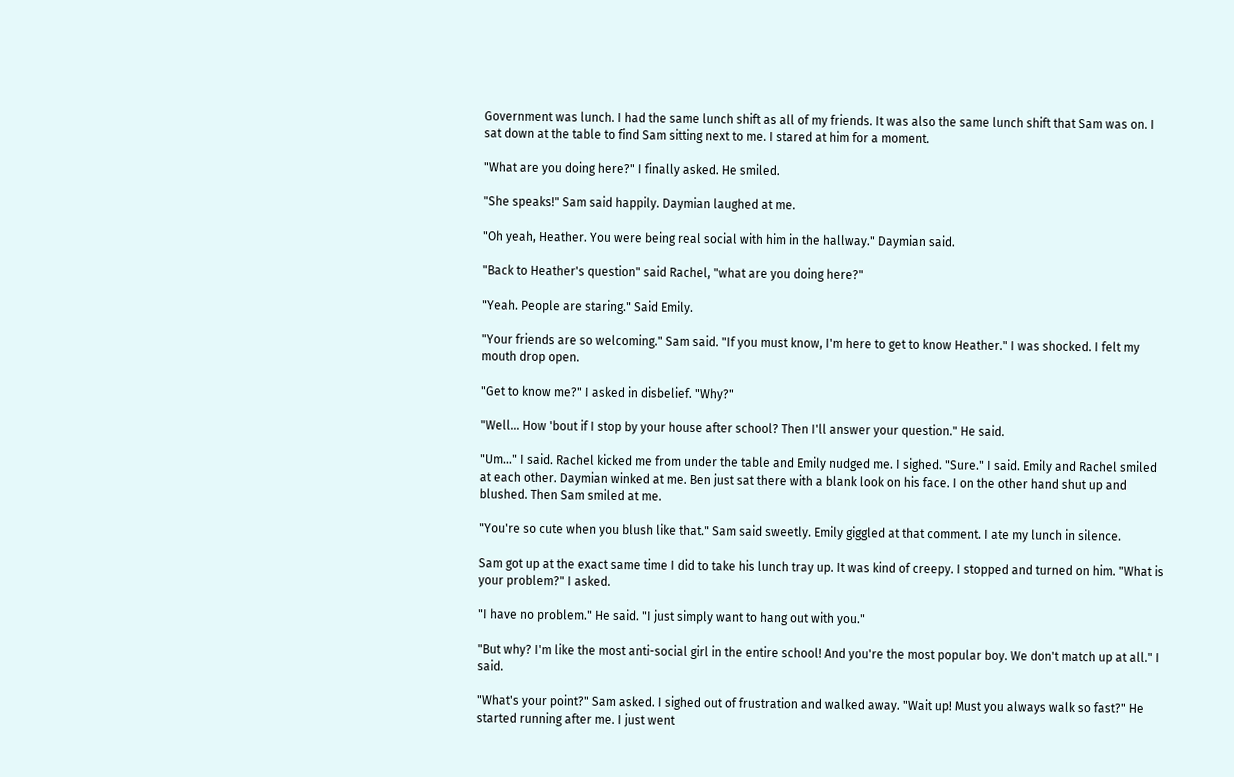Government was lunch. I had the same lunch shift as all of my friends. It was also the same lunch shift that Sam was on. I sat down at the table to find Sam sitting next to me. I stared at him for a moment.

"What are you doing here?" I finally asked. He smiled.

"She speaks!" Sam said happily. Daymian laughed at me.

"Oh yeah, Heather. You were being real social with him in the hallway." Daymian said.

"Back to Heather's question" said Rachel, "what are you doing here?"

"Yeah. People are staring." Said Emily.

"Your friends are so welcoming." Sam said. "If you must know, I'm here to get to know Heather." I was shocked. I felt my mouth drop open.

"Get to know me?" I asked in disbelief. "Why?"

"Well… How 'bout if I stop by your house after school? Then I'll answer your question." He said.

"Um…" I said. Rachel kicked me from under the table and Emily nudged me. I sighed. "Sure." I said. Emily and Rachel smiled at each other. Daymian winked at me. Ben just sat there with a blank look on his face. I on the other hand shut up and blushed. Then Sam smiled at me.

"You're so cute when you blush like that." Sam said sweetly. Emily giggled at that comment. I ate my lunch in silence.

Sam got up at the exact same time I did to take his lunch tray up. It was kind of creepy. I stopped and turned on him. "What is your problem?" I asked.

"I have no problem." He said. "I just simply want to hang out with you."

"But why? I'm like the most anti-social girl in the entire school! And you're the most popular boy. We don't match up at all." I said.

"What's your point?" Sam asked. I sighed out of frustration and walked away. "Wait up! Must you always walk so fast?" He started running after me. I just went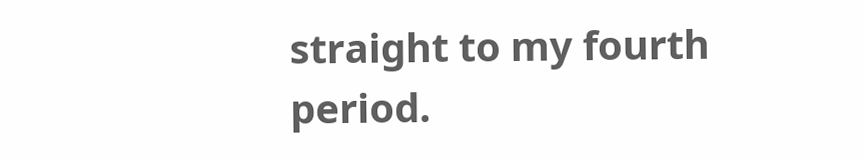straight to my fourth period.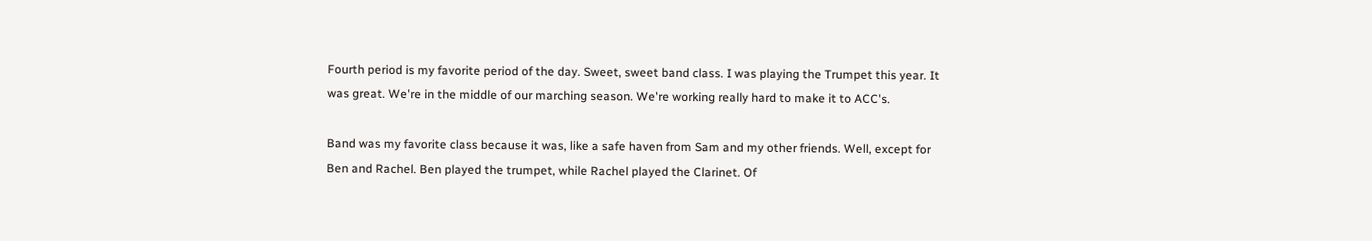Fourth period is my favorite period of the day. Sweet, sweet band class. I was playing the Trumpet this year. It was great. We're in the middle of our marching season. We're working really hard to make it to ACC's.

Band was my favorite class because it was, like a safe haven from Sam and my other friends. Well, except for Ben and Rachel. Ben played the trumpet, while Rachel played the Clarinet. Of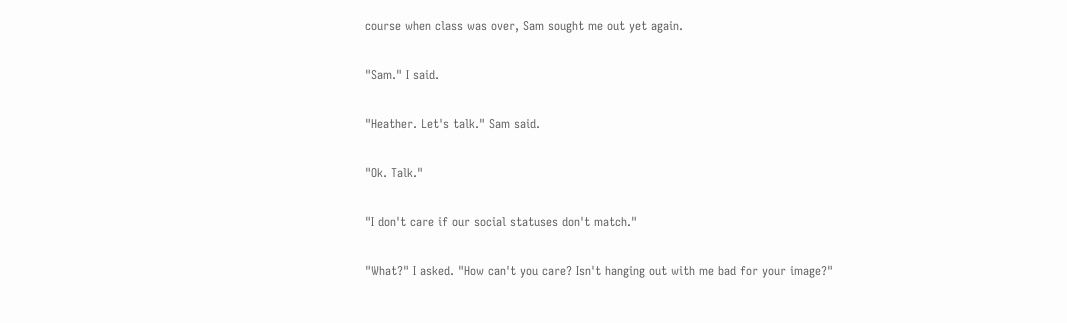course when class was over, Sam sought me out yet again.

"Sam." I said.

"Heather. Let's talk." Sam said.

"Ok. Talk."

"I don't care if our social statuses don't match."

"What?" I asked. "How can't you care? Isn't hanging out with me bad for your image?"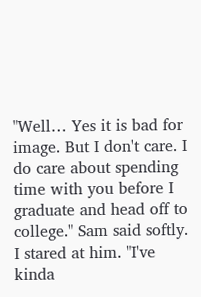"Well… Yes it is bad for image. But I don't care. I do care about spending time with you before I graduate and head off to college." Sam said softly. I stared at him. "I've kinda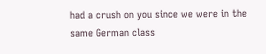had a crush on you since we were in the same German class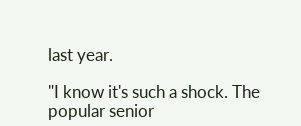last year.

"I know it's such a shock. The popular senior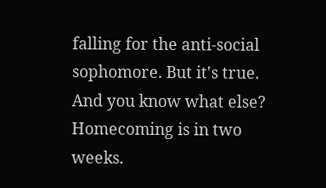falling for the anti-social sophomore. But it's true. And you know what else? Homecoming is in two weeks.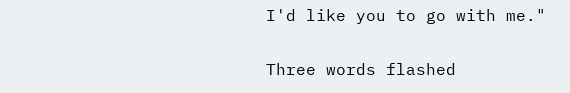I'd like you to go with me."

Three words flashed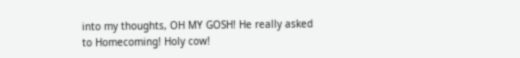into my thoughts, OH MY GOSH! He really asked to Homecoming! Holy cow!